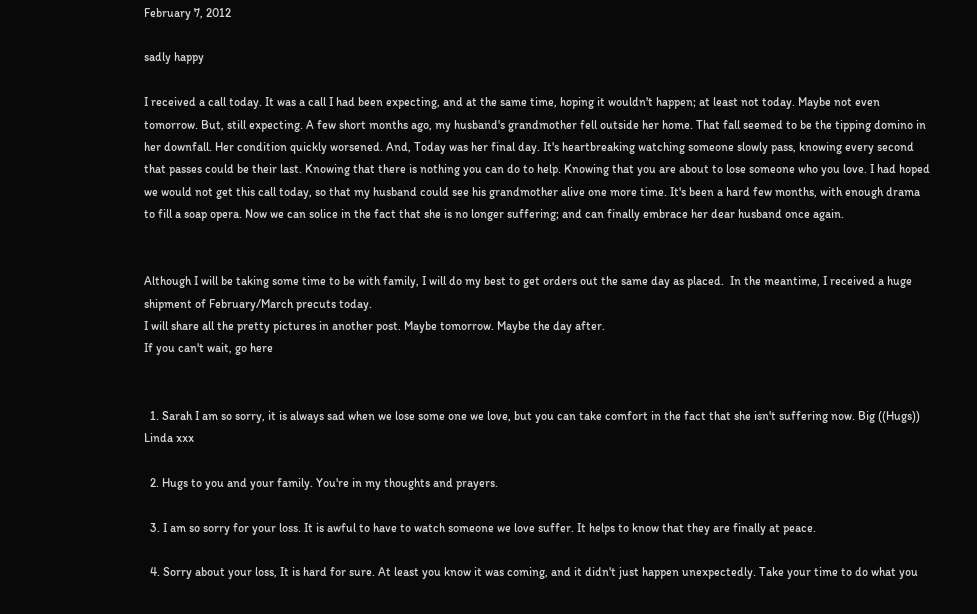February 7, 2012

sadly happy

I received a call today. It was a call I had been expecting, and at the same time, hoping it wouldn't happen; at least not today. Maybe not even tomorrow. But, still expecting. A few short months ago, my husband's grandmother fell outside her home. That fall seemed to be the tipping domino in her downfall. Her condition quickly worsened. And, Today was her final day. It's heartbreaking watching someone slowly pass, knowing every second that passes could be their last. Knowing that there is nothing you can do to help. Knowing that you are about to lose someone who you love. I had hoped we would not get this call today, so that my husband could see his grandmother alive one more time. It's been a hard few months, with enough drama to fill a soap opera. Now we can solice in the fact that she is no longer suffering; and can finally embrace her dear husband once again.


Although I will be taking some time to be with family, I will do my best to get orders out the same day as placed.  In the meantime, I received a huge shipment of February/March precuts today.
I will share all the pretty pictures in another post. Maybe tomorrow. Maybe the day after.
If you can't wait, go here


  1. Sarah I am so sorry, it is always sad when we lose some one we love, but you can take comfort in the fact that she isn't suffering now. Big ((Hugs)) Linda xxx

  2. Hugs to you and your family. You're in my thoughts and prayers.

  3. I am so sorry for your loss. It is awful to have to watch someone we love suffer. It helps to know that they are finally at peace.

  4. Sorry about your loss, It is hard for sure. At least you know it was coming, and it didn't just happen unexpectedly. Take your time to do what you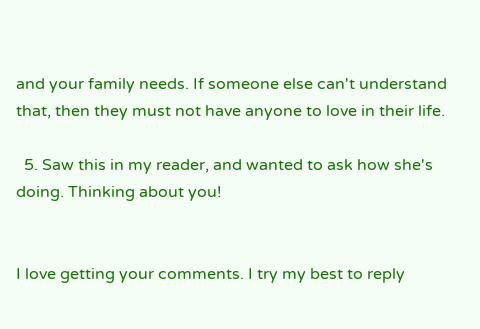and your family needs. If someone else can't understand that, then they must not have anyone to love in their life.

  5. Saw this in my reader, and wanted to ask how she's doing. Thinking about you!


I love getting your comments. I try my best to reply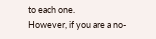to each one.
However, if you are a no-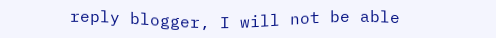reply blogger, I will not be able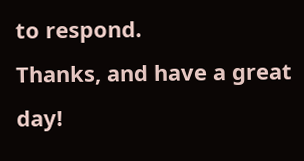to respond.
Thanks, and have a great day!